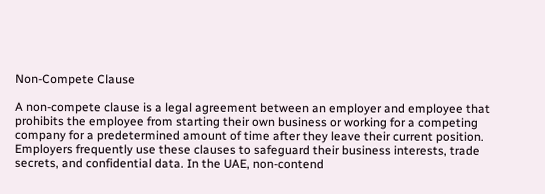Non-Compete Clause

A non-compete clause is a legal agreement between an employer and employee that prohibits the employee from starting their own business or working for a competing company for a predetermined amount of time after they leave their current position. Employers frequently use these clauses to safeguard their business interests, trade secrets, and confidential data. In the UAE, non-contend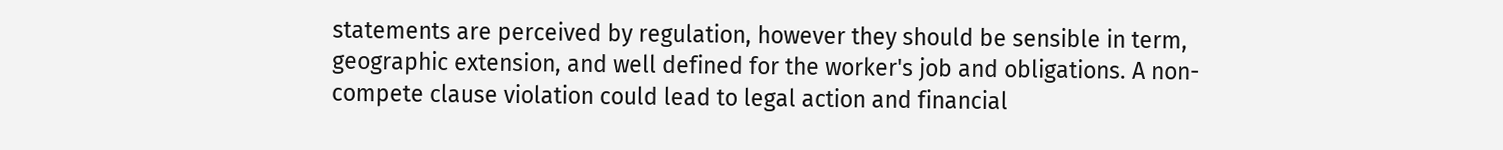statements are perceived by regulation, however they should be sensible in term, geographic extension, and well defined for the worker's job and obligations. A non-compete clause violation could lead to legal action and financial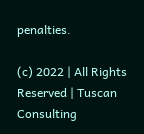penalties.

(c) 2022 | All Rights Reserved | Tuscan Consulting